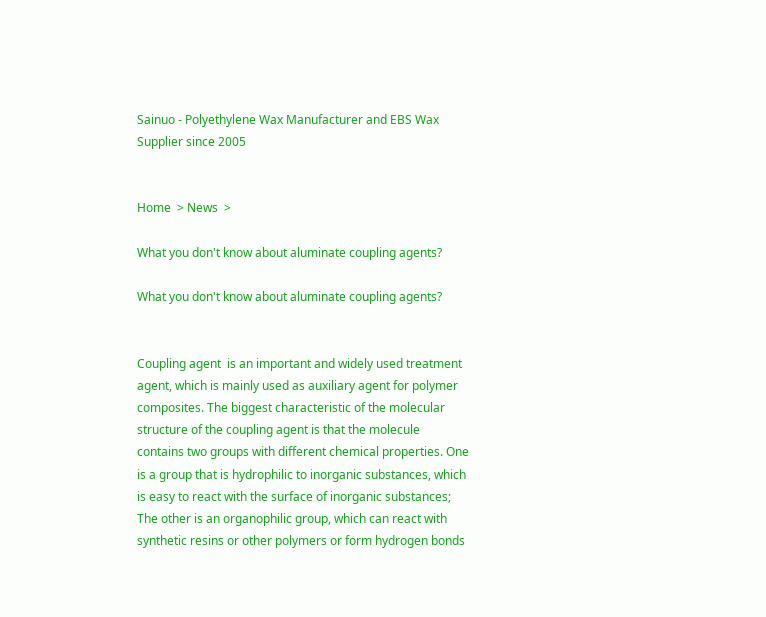Sainuo - Polyethylene Wax Manufacturer and EBS Wax Supplier since 2005


Home  > News  >

What you don't know about aluminate coupling agents?

What you don't know about aluminate coupling agents?


Coupling agent  is an important and widely used treatment agent, which is mainly used as auxiliary agent for polymer composites. The biggest characteristic of the molecular structure of the coupling agent is that the molecule contains two groups with different chemical properties. One is a group that is hydrophilic to inorganic substances, which is easy to react with the surface of inorganic substances; The other is an organophilic group, which can react with synthetic resins or other polymers or form hydrogen bonds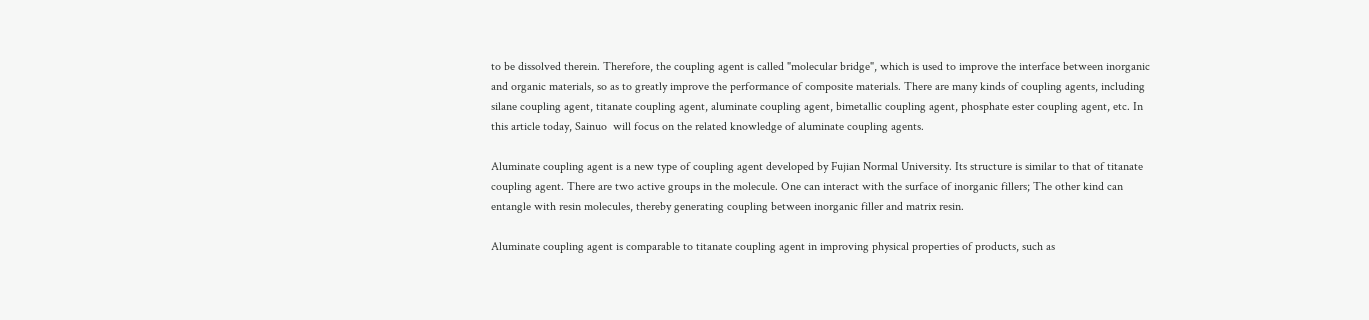to be dissolved therein. Therefore, the coupling agent is called "molecular bridge", which is used to improve the interface between inorganic and organic materials, so as to greatly improve the performance of composite materials. There are many kinds of coupling agents, including silane coupling agent, titanate coupling agent, aluminate coupling agent, bimetallic coupling agent, phosphate ester coupling agent, etc. In this article today, Sainuo  will focus on the related knowledge of aluminate coupling agents.

Aluminate coupling agent is a new type of coupling agent developed by Fujian Normal University. Its structure is similar to that of titanate coupling agent. There are two active groups in the molecule. One can interact with the surface of inorganic fillers; The other kind can entangle with resin molecules, thereby generating coupling between inorganic filler and matrix resin.

Aluminate coupling agent is comparable to titanate coupling agent in improving physical properties of products, such as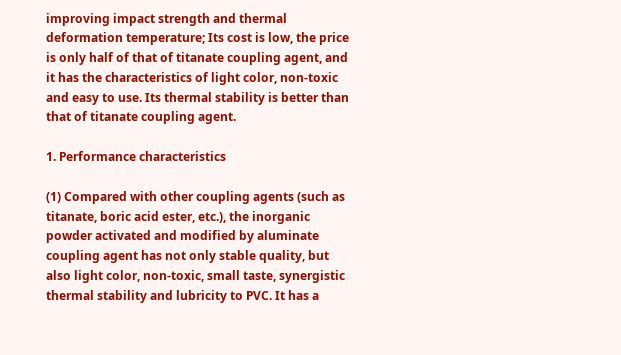improving impact strength and thermal deformation temperature; Its cost is low, the price is only half of that of titanate coupling agent, and it has the characteristics of light color, non-toxic and easy to use. Its thermal stability is better than that of titanate coupling agent.

1. Performance characteristics

(1) Compared with other coupling agents (such as titanate, boric acid ester, etc.), the inorganic powder activated and modified by aluminate coupling agent has not only stable quality, but also light color, non-toxic, small taste, synergistic thermal stability and lubricity to PVC. It has a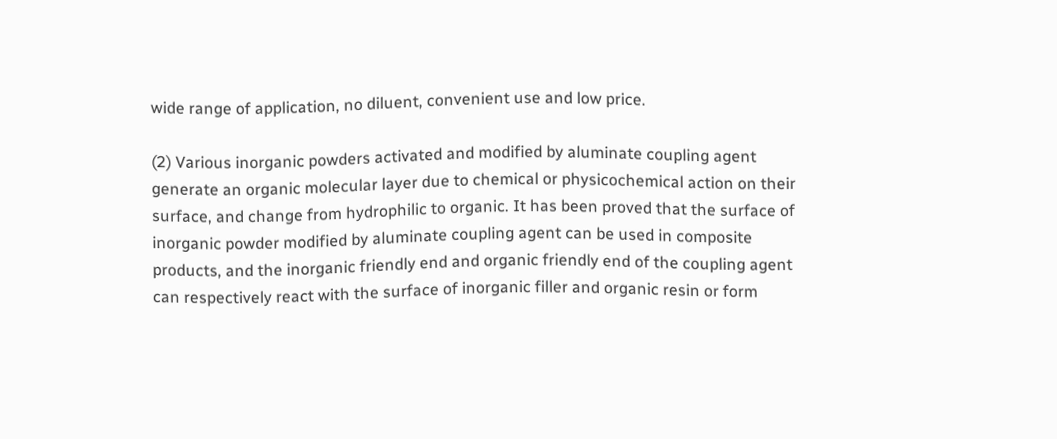wide range of application, no diluent, convenient use and low price.

(2) Various inorganic powders activated and modified by aluminate coupling agent generate an organic molecular layer due to chemical or physicochemical action on their surface, and change from hydrophilic to organic. It has been proved that the surface of inorganic powder modified by aluminate coupling agent can be used in composite products, and the inorganic friendly end and organic friendly end of the coupling agent can respectively react with the surface of inorganic filler and organic resin or form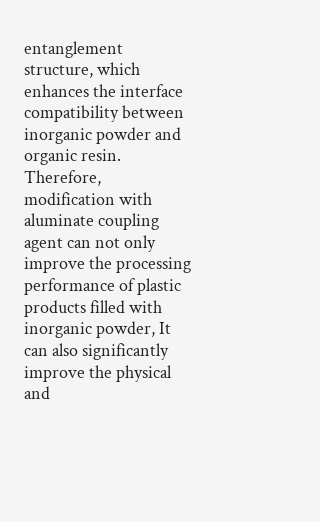entanglement structure, which enhances the interface compatibility between inorganic powder and organic resin. Therefore, modification with aluminate coupling agent can not only improve the processing performance of plastic products filled with inorganic powder, It can also significantly improve the physical and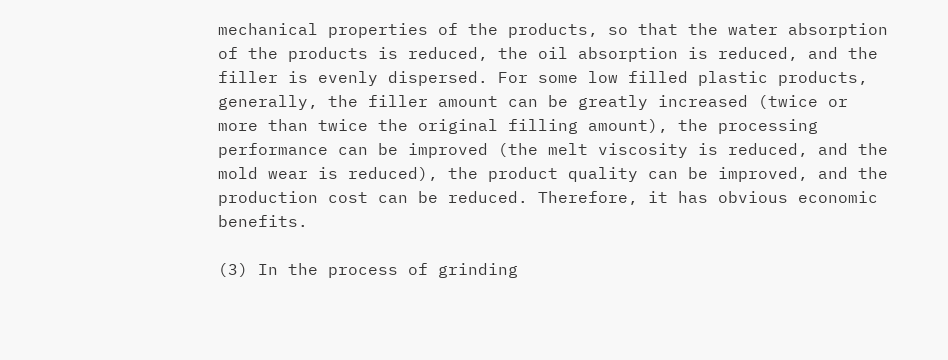mechanical properties of the products, so that the water absorption of the products is reduced, the oil absorption is reduced, and the filler is evenly dispersed. For some low filled plastic products, generally, the filler amount can be greatly increased (twice or more than twice the original filling amount), the processing performance can be improved (the melt viscosity is reduced, and the mold wear is reduced), the product quality can be improved, and the production cost can be reduced. Therefore, it has obvious economic benefits.

(3) In the process of grinding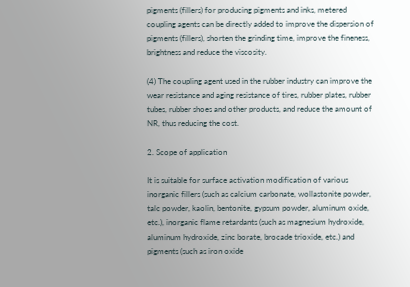pigments (fillers) for producing pigments and inks, metered coupling agents can be directly added to improve the dispersion of pigments (fillers), shorten the grinding time, improve the fineness, brightness and reduce the viscosity.

(4) The coupling agent used in the rubber industry can improve the wear resistance and aging resistance of tires, rubber plates, rubber tubes, rubber shoes and other products, and reduce the amount of NR, thus reducing the cost.

2. Scope of application

It is suitable for surface activation modification of various inorganic fillers (such as calcium carbonate, wollastonite powder, talc powder, kaolin, bentonite, gypsum powder, aluminum oxide, etc.), inorganic flame retardants (such as magnesium hydroxide, aluminum hydroxide, zinc borate, brocade trioxide, etc.) and pigments (such as iron oxide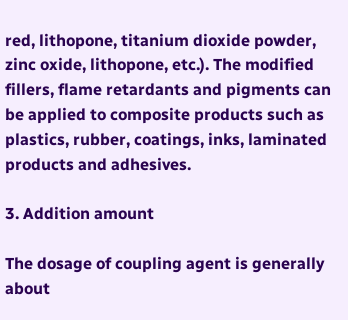red, lithopone, titanium dioxide powder, zinc oxide, lithopone, etc.). The modified fillers, flame retardants and pigments can be applied to composite products such as plastics, rubber, coatings, inks, laminated products and adhesives.

3. Addition amount

The dosage of coupling agent is generally about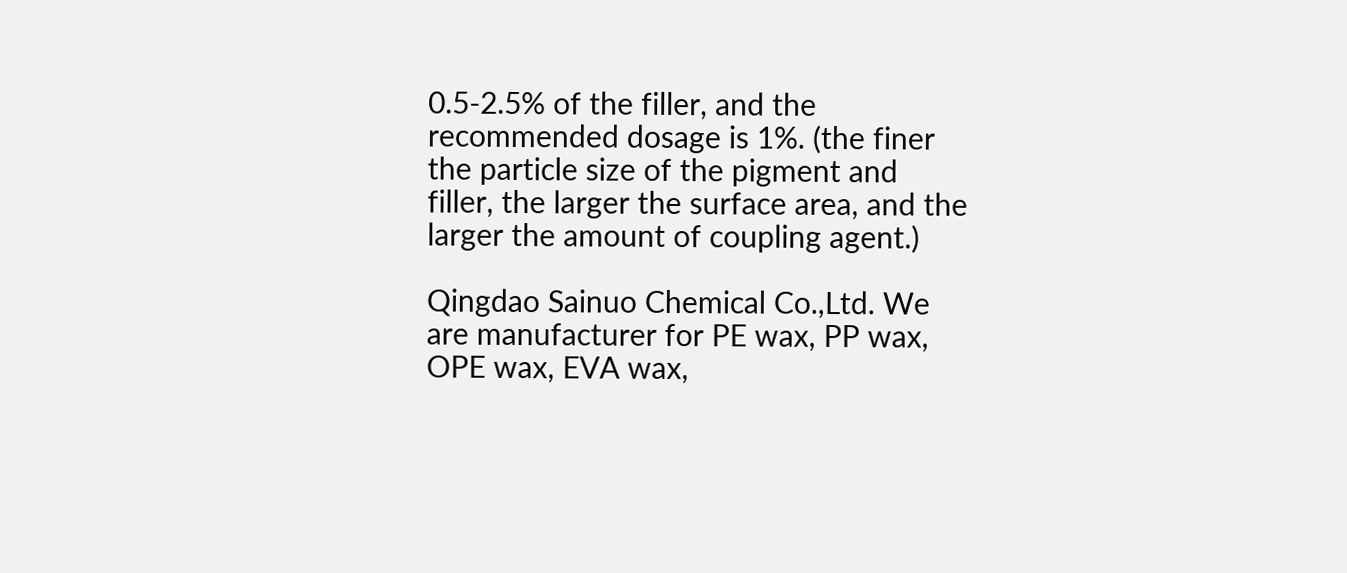0.5-2.5% of the filler, and the recommended dosage is 1%. (the finer the particle size of the pigment and filler, the larger the surface area, and the larger the amount of coupling agent.)

Qingdao Sainuo Chemical Co.,Ltd. We are manufacturer for PE wax, PP wax, OPE wax, EVA wax,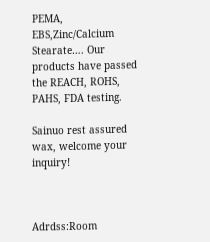PEMA, EBS,Zinc/Calcium Stearate…. Our products have passed the REACH, ROHS, PAHS, FDA testing.

Sainuo rest assured wax, welcome your inquiry!



Adrdss:Room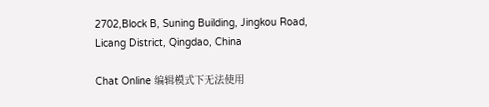2702,Block B, Suning Building, Jingkou Road, Licang District, Qingdao, China

Chat Online 编辑模式下无法使用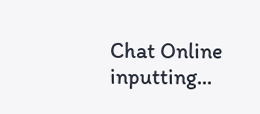Chat Online inputting...